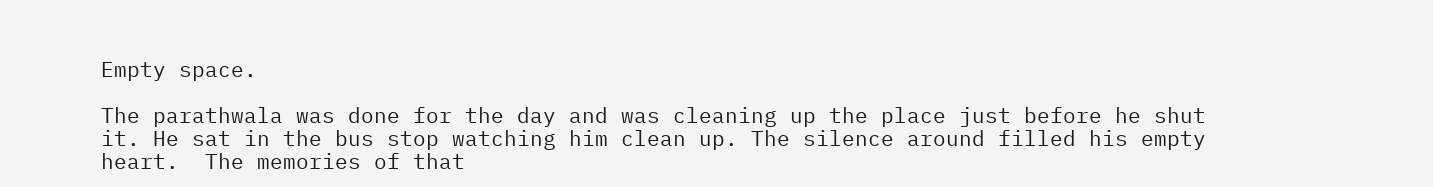Empty space.

The parathwala was done for the day and was cleaning up the place just before he shut it. He sat in the bus stop watching him clean up. The silence around filled his empty heart.  The memories of that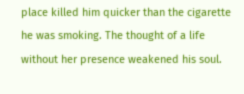place killed him quicker than the cigarette he was smoking. The thought of a life without her presence weakened his soul.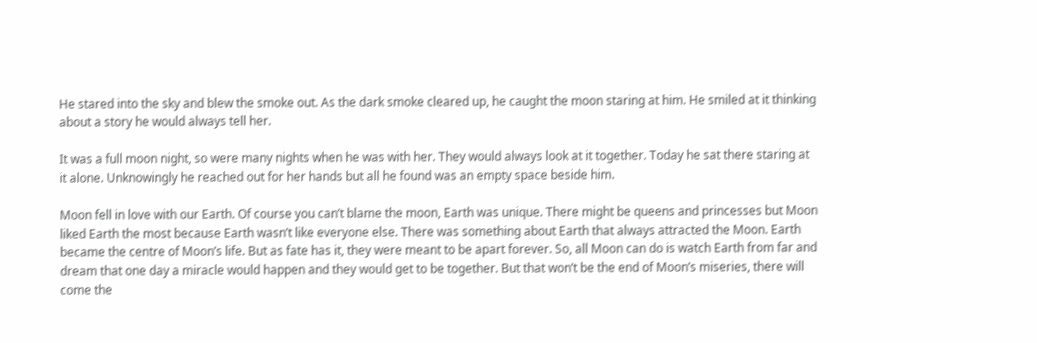He stared into the sky and blew the smoke out. As the dark smoke cleared up, he caught the moon staring at him. He smiled at it thinking about a story he would always tell her.

It was a full moon night, so were many nights when he was with her. They would always look at it together. Today he sat there staring at it alone. Unknowingly he reached out for her hands but all he found was an empty space beside him.

Moon fell in love with our Earth. Of course you can’t blame the moon, Earth was unique. There might be queens and princesses but Moon liked Earth the most because Earth wasn’t like everyone else. There was something about Earth that always attracted the Moon. Earth became the centre of Moon’s life. But as fate has it, they were meant to be apart forever. So, all Moon can do is watch Earth from far and dream that one day a miracle would happen and they would get to be together. But that won’t be the end of Moon’s miseries, there will come the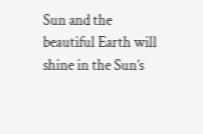Sun and the beautiful Earth will shine in the Sun’s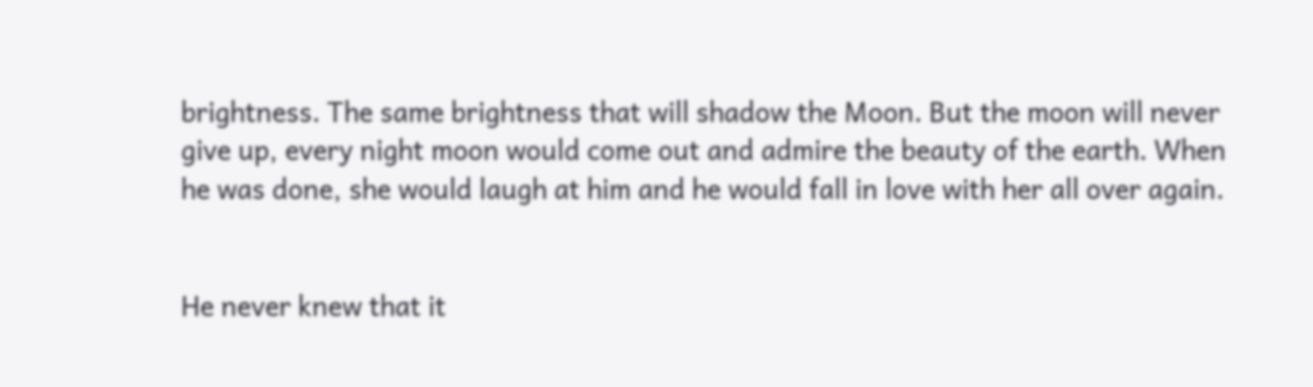brightness. The same brightness that will shadow the Moon. But the moon will never give up, every night moon would come out and admire the beauty of the earth. When he was done, she would laugh at him and he would fall in love with her all over again.


He never knew that it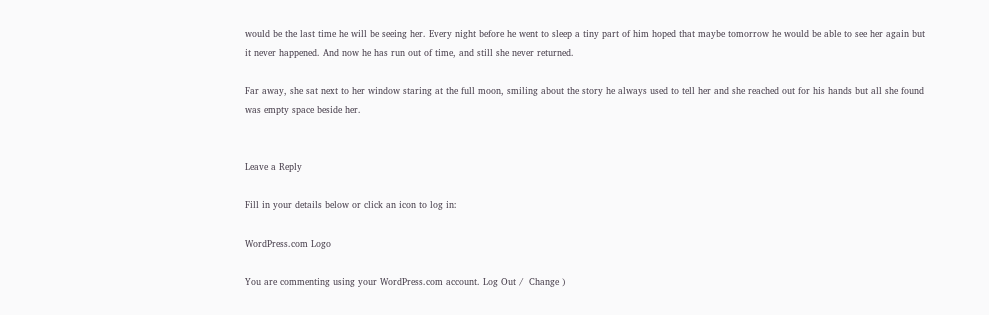would be the last time he will be seeing her. Every night before he went to sleep a tiny part of him hoped that maybe tomorrow he would be able to see her again but it never happened. And now he has run out of time, and still she never returned.

Far away, she sat next to her window staring at the full moon, smiling about the story he always used to tell her and she reached out for his hands but all she found was empty space beside her.


Leave a Reply

Fill in your details below or click an icon to log in:

WordPress.com Logo

You are commenting using your WordPress.com account. Log Out /  Change )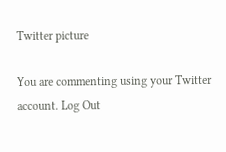Twitter picture

You are commenting using your Twitter account. Log Out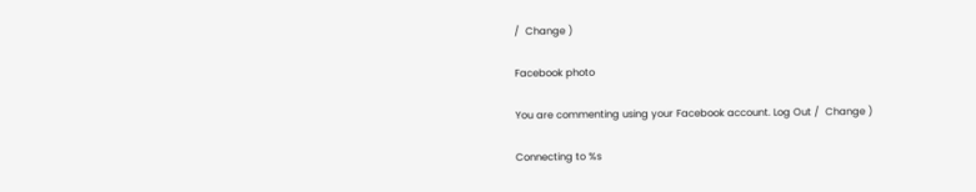/  Change )

Facebook photo

You are commenting using your Facebook account. Log Out /  Change )

Connecting to %s